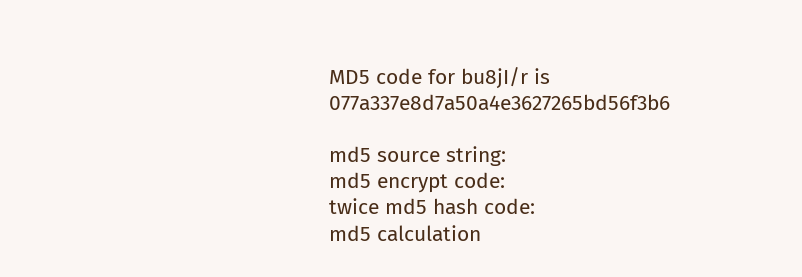MD5 code for bu8jI/r is 077a337e8d7a50a4e3627265bd56f3b6

md5 source string:
md5 encrypt code:
twice md5 hash code:
md5 calculation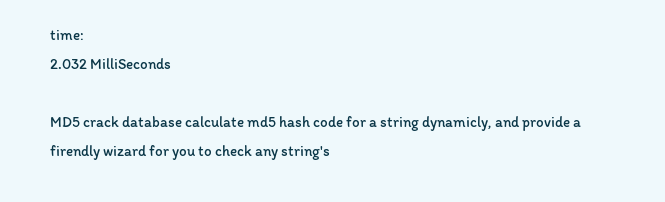time:
2.032 MilliSeconds

MD5 crack database calculate md5 hash code for a string dynamicly, and provide a firendly wizard for you to check any string's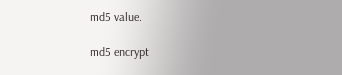md5 value.

md5 encrypt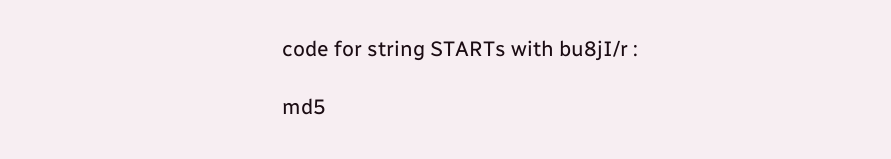code for string STARTs with bu8jI/r :

md5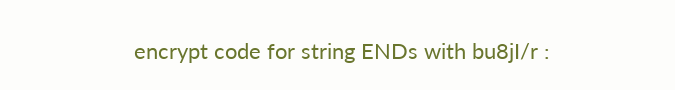encrypt code for string ENDs with bu8jI/r :